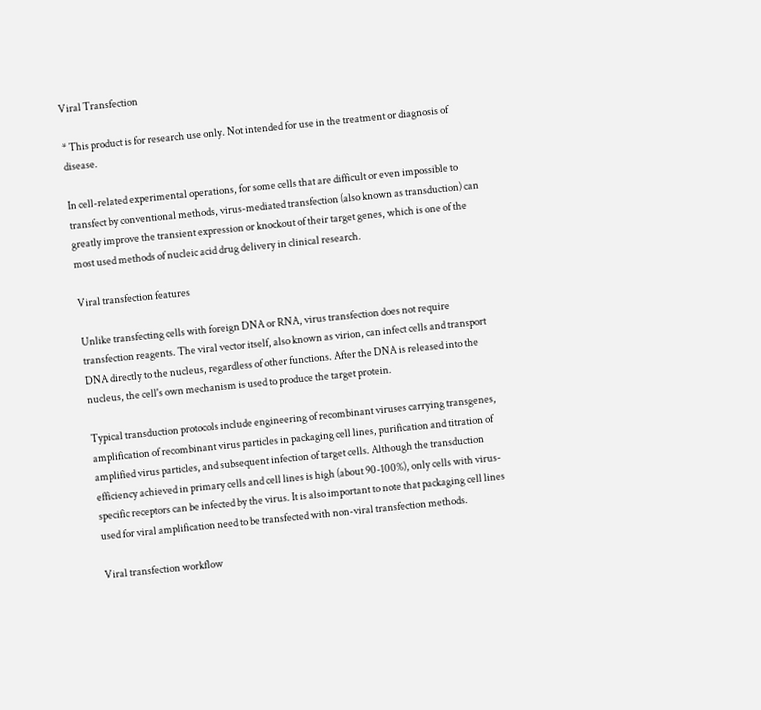Viral Transfection

* This product is for research use only. Not intended for use in the treatment or diagnosis of disease.

In cell-related experimental operations, for some cells that are difficult or even impossible to transfect by conventional methods, virus-mediated transfection (also known as transduction) can greatly improve the transient expression or knockout of their target genes, which is one of the most used methods of nucleic acid drug delivery in clinical research.

Viral transfection features

Unlike transfecting cells with foreign DNA or RNA, virus transfection does not require transfection reagents. The viral vector itself, also known as virion, can infect cells and transport DNA directly to the nucleus, regardless of other functions. After the DNA is released into the nucleus, the cell's own mechanism is used to produce the target protein.

Typical transduction protocols include engineering of recombinant viruses carrying transgenes, amplification of recombinant virus particles in packaging cell lines, purification and titration of amplified virus particles, and subsequent infection of target cells. Although the transduction efficiency achieved in primary cells and cell lines is high (about 90-100%), only cells with virus-specific receptors can be infected by the virus. It is also important to note that packaging cell lines used for viral amplification need to be transfected with non-viral transfection methods.

Viral transfection workflow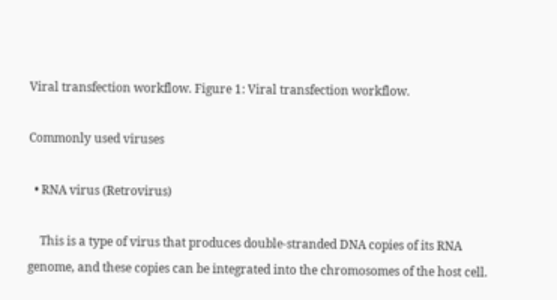Viral transfection workflow. Figure 1: Viral transfection workflow.

Commonly used viruses

  • RNA virus (Retrovirus)

    This is a type of virus that produces double-stranded DNA copies of its RNA genome, and these copies can be integrated into the chromosomes of the host cell.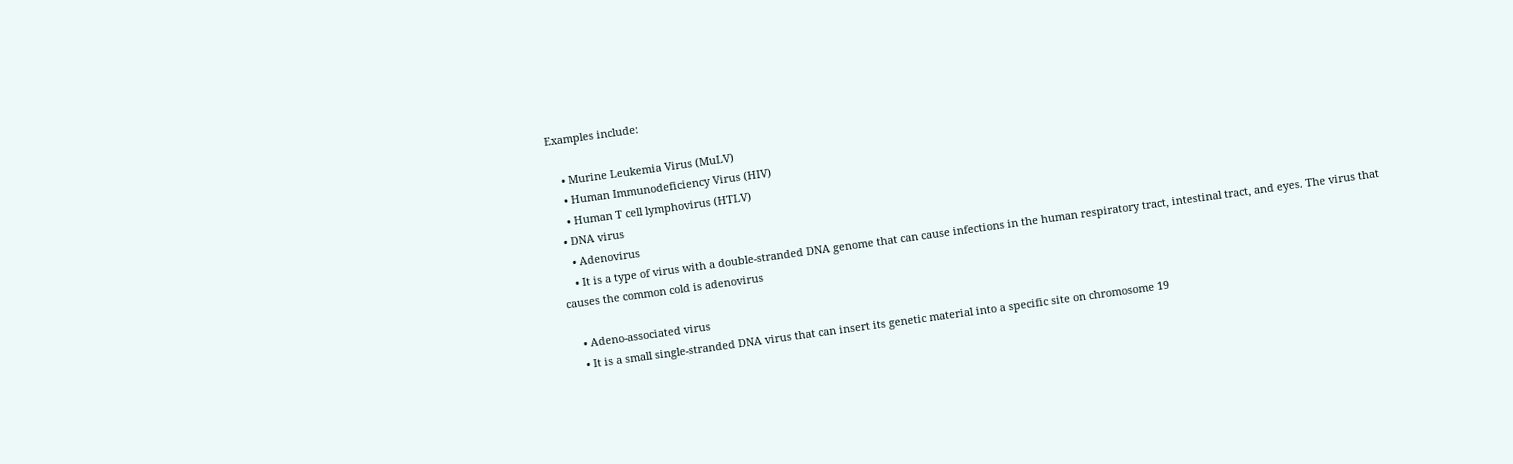Examples include:

    • Murine Leukemia Virus (MuLV)
    • Human Immunodeficiency Virus (HIV)
    • Human T cell lymphovirus (HTLV)
  • DNA virus
    • Adenovirus
    • It is a type of virus with a double-stranded DNA genome that can cause infections in the human respiratory tract, intestinal tract, and eyes. The virus that causes the common cold is adenovirus

    • Adeno-associated virus
    • It is a small single-stranded DNA virus that can insert its genetic material into a specific site on chromosome 19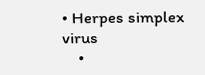• Herpes simplex virus
    •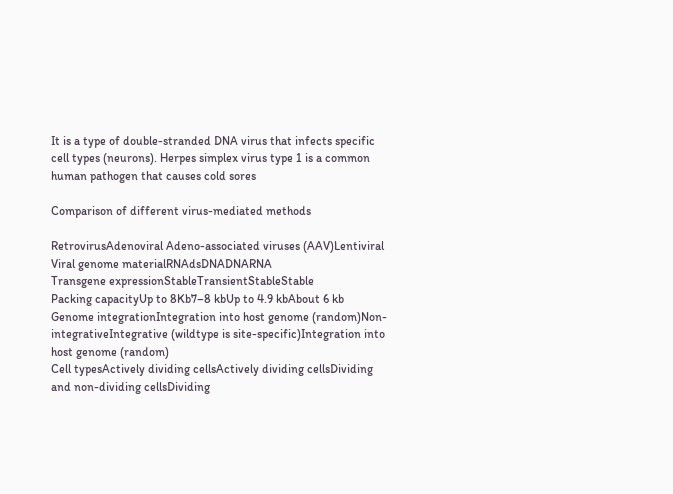It is a type of double-stranded DNA virus that infects specific cell types (neurons). Herpes simplex virus type 1 is a common human pathogen that causes cold sores

Comparison of different virus-mediated methods

RetrovirusAdenoviral Adeno-associated viruses (AAV)Lentiviral
Viral genome materialRNAdsDNADNARNA
Transgene expressionStableTransientStableStable
Packing capacityUp to 8Kb7–8 kbUp to 4.9 kbAbout 6 kb
Genome integrationIntegration into host genome (random)Non-integrativeIntegrative (wildtype is site-specific)Integration into host genome (random)
Cell typesActively dividing cellsActively dividing cellsDividing and non-dividing cellsDividing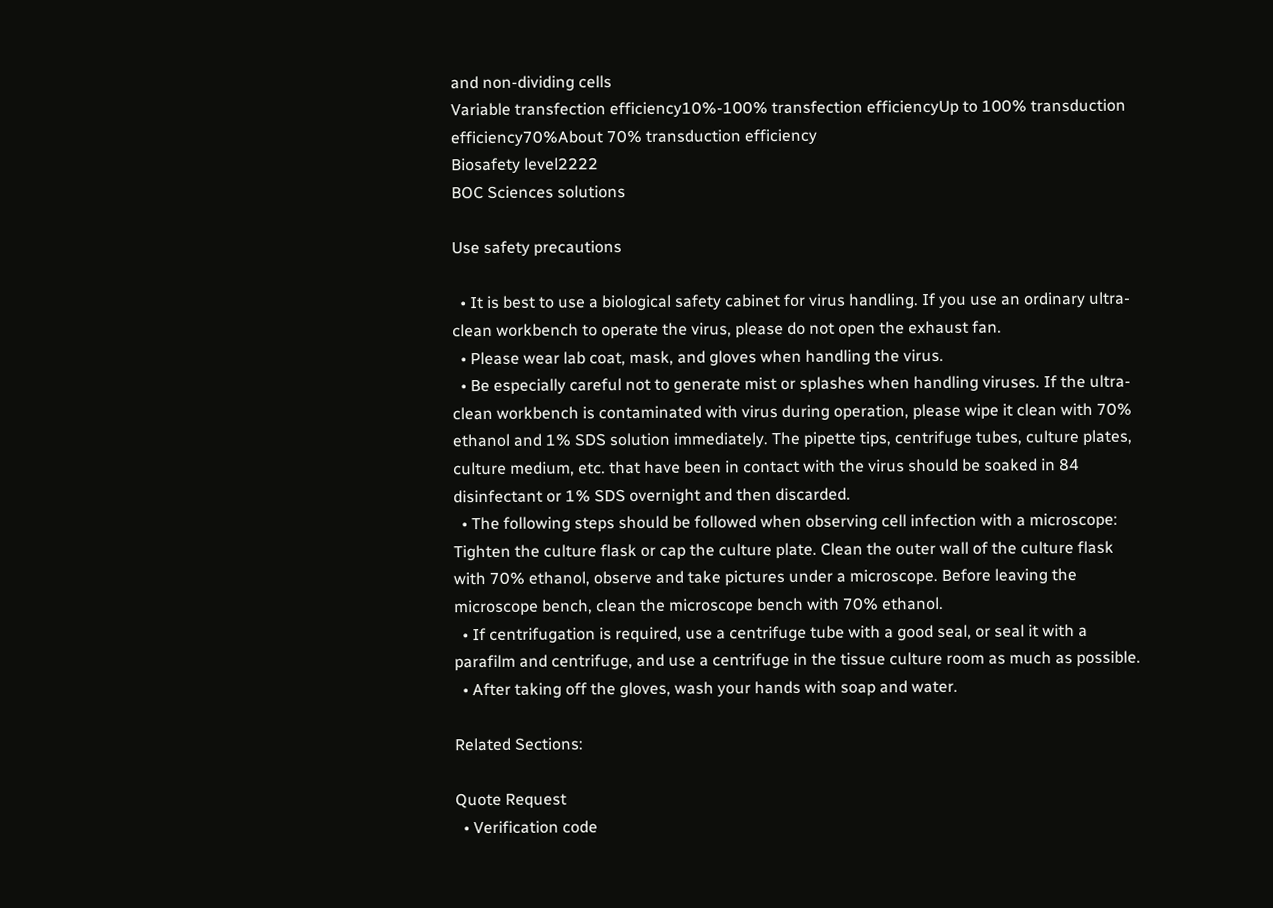and non-dividing cells
Variable transfection efficiency10%-100% transfection efficiencyUp to 100% transduction efficiency70%About 70% transduction efficiency
Biosafety level2222
BOC Sciences solutions

Use safety precautions

  • It is best to use a biological safety cabinet for virus handling. If you use an ordinary ultra-clean workbench to operate the virus, please do not open the exhaust fan.
  • Please wear lab coat, mask, and gloves when handling the virus.
  • Be especially careful not to generate mist or splashes when handling viruses. If the ultra-clean workbench is contaminated with virus during operation, please wipe it clean with 70% ethanol and 1% SDS solution immediately. The pipette tips, centrifuge tubes, culture plates, culture medium, etc. that have been in contact with the virus should be soaked in 84 disinfectant or 1% SDS overnight and then discarded.
  • The following steps should be followed when observing cell infection with a microscope: Tighten the culture flask or cap the culture plate. Clean the outer wall of the culture flask with 70% ethanol, observe and take pictures under a microscope. Before leaving the microscope bench, clean the microscope bench with 70% ethanol.
  • If centrifugation is required, use a centrifuge tube with a good seal, or seal it with a parafilm and centrifuge, and use a centrifuge in the tissue culture room as much as possible.
  • After taking off the gloves, wash your hands with soap and water.

Related Sections:

Quote Request
  • Verification code